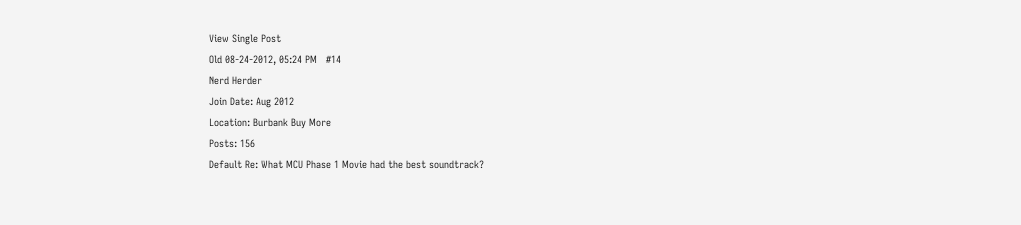View Single Post
Old 08-24-2012, 05:24 PM   #14
Nerd Herder
Join Date: Aug 2012
Location: Burbank Buy More
Posts: 156
Default Re: What MCU Phase 1 Movie had the best soundtrack?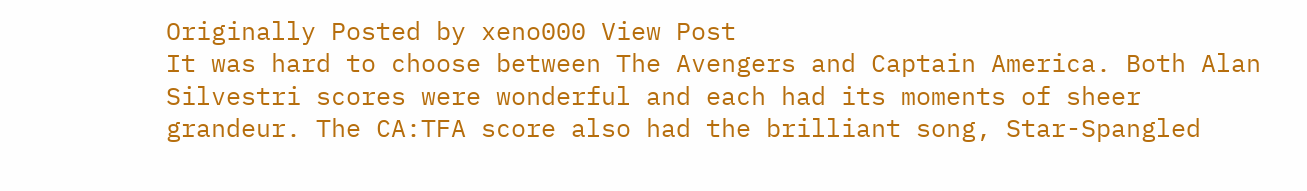Originally Posted by xeno000 View Post
It was hard to choose between The Avengers and Captain America. Both Alan Silvestri scores were wonderful and each had its moments of sheer grandeur. The CA:TFA score also had the brilliant song, Star-Spangled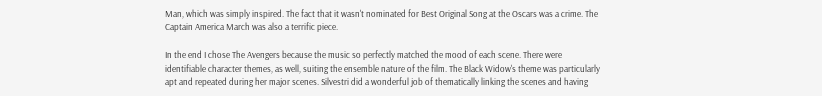Man, which was simply inspired. The fact that it wasn't nominated for Best Original Song at the Oscars was a crime. The Captain America March was also a terrific piece.

In the end I chose The Avengers because the music so perfectly matched the mood of each scene. There were identifiable character themes, as well, suiting the ensemble nature of the film. The Black Widow's theme was particularly apt and repeated during her major scenes. Silvestri did a wonderful job of thematically linking the scenes and having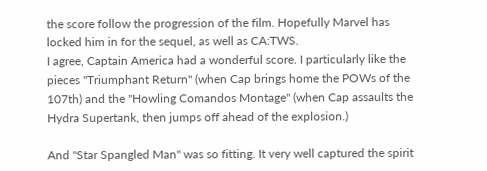the score follow the progression of the film. Hopefully Marvel has locked him in for the sequel, as well as CA:TWS.
I agree, Captain America had a wonderful score. I particularly like the pieces "Triumphant Return" (when Cap brings home the POWs of the 107th) and the "Howling Comandos Montage" (when Cap assaults the Hydra Supertank, then jumps off ahead of the explosion.)

And "Star Spangled Man" was so fitting. It very well captured the spirit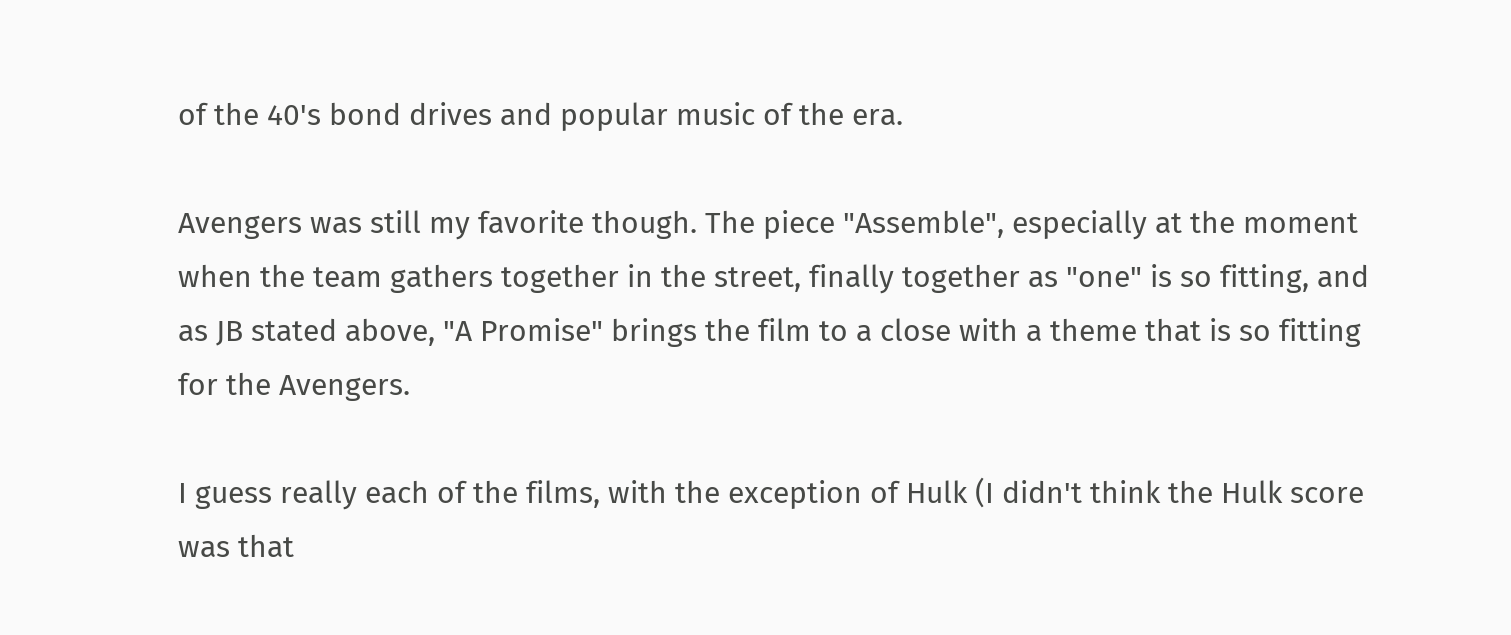of the 40's bond drives and popular music of the era.

Avengers was still my favorite though. The piece "Assemble", especially at the moment when the team gathers together in the street, finally together as "one" is so fitting, and as JB stated above, "A Promise" brings the film to a close with a theme that is so fitting for the Avengers.

I guess really each of the films, with the exception of Hulk (I didn't think the Hulk score was that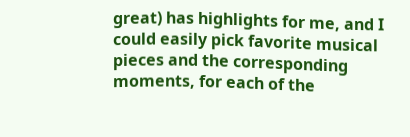great) has highlights for me, and I could easily pick favorite musical pieces and the corresponding moments, for each of the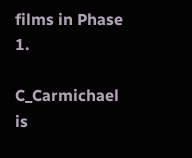films in Phase 1.

C_Carmichael is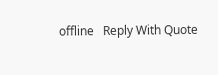offline   Reply With Quote